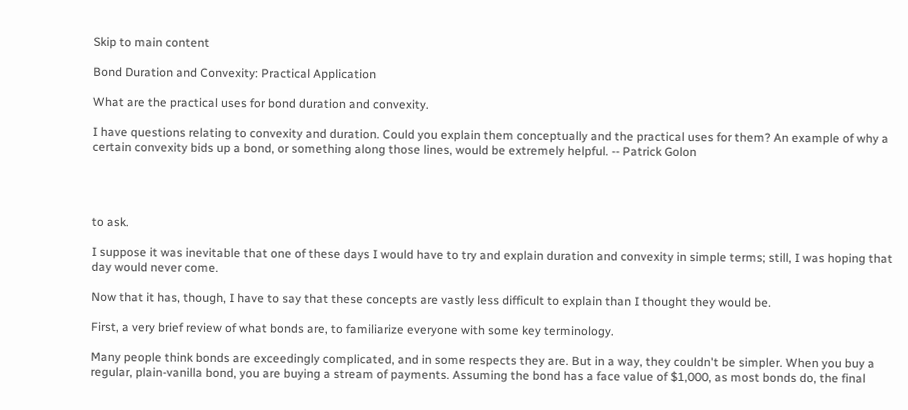Skip to main content

Bond Duration and Convexity: Practical Application

What are the practical uses for bond duration and convexity.

I have questions relating to convexity and duration. Could you explain them conceptually and the practical uses for them? An example of why a certain convexity bids up a bond, or something along those lines, would be extremely helpful. -- Patrick Golon




to ask.

I suppose it was inevitable that one of these days I would have to try and explain duration and convexity in simple terms; still, I was hoping that day would never come.

Now that it has, though, I have to say that these concepts are vastly less difficult to explain than I thought they would be.

First, a very brief review of what bonds are, to familiarize everyone with some key terminology.

Many people think bonds are exceedingly complicated, and in some respects they are. But in a way, they couldn't be simpler. When you buy a regular, plain-vanilla bond, you are buying a stream of payments. Assuming the bond has a face value of $1,000, as most bonds do, the final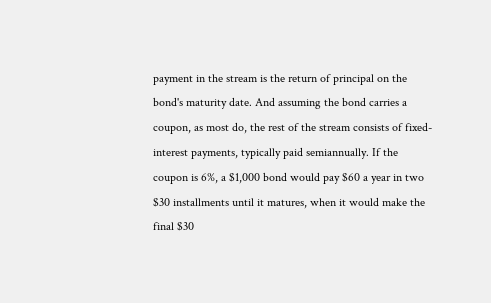payment in the stream is the return of principal on the bond's maturity date. And assuming the bond carries a coupon, as most do, the rest of the stream consists of fixed-interest payments, typically paid semiannually. If the coupon is 6%, a $1,000 bond would pay $60 a year in two $30 installments until it matures, when it would make the final $30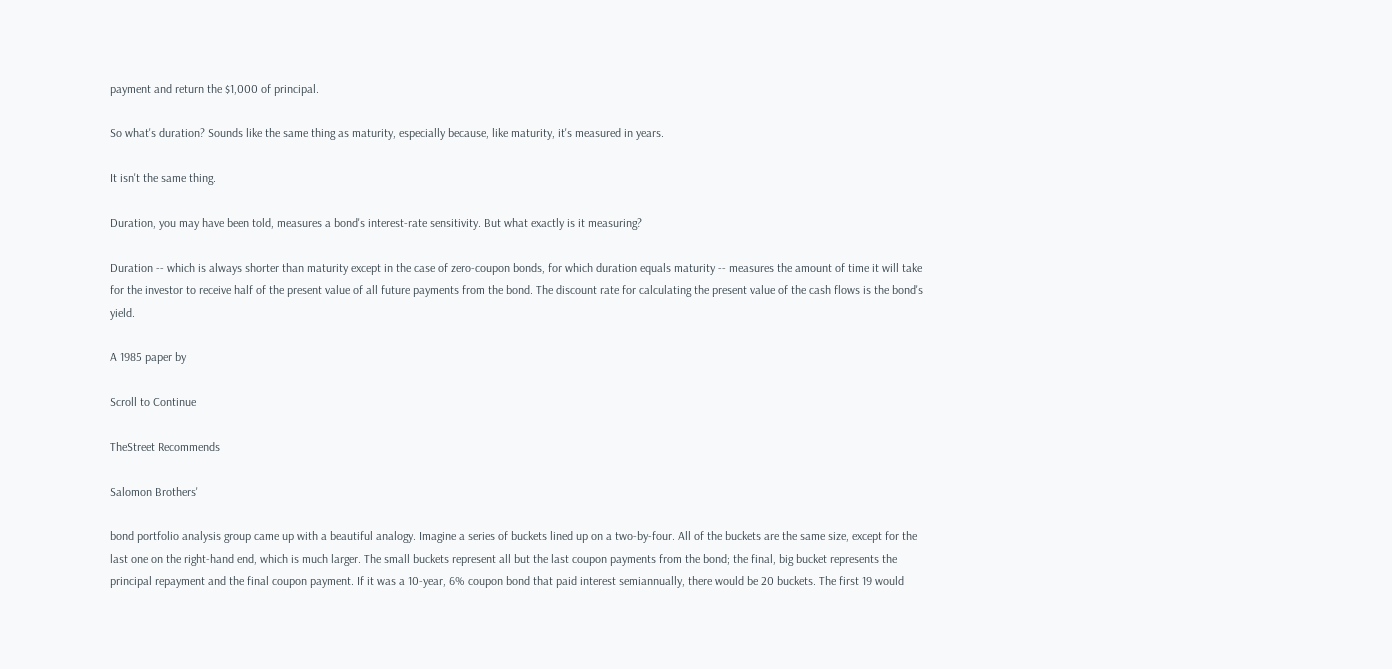payment and return the $1,000 of principal.

So what's duration? Sounds like the same thing as maturity, especially because, like maturity, it's measured in years.

It isn't the same thing.

Duration, you may have been told, measures a bond's interest-rate sensitivity. But what exactly is it measuring?

Duration -- which is always shorter than maturity except in the case of zero-coupon bonds, for which duration equals maturity -- measures the amount of time it will take for the investor to receive half of the present value of all future payments from the bond. The discount rate for calculating the present value of the cash flows is the bond's yield.

A 1985 paper by

Scroll to Continue

TheStreet Recommends

Salomon Brothers'

bond portfolio analysis group came up with a beautiful analogy. Imagine a series of buckets lined up on a two-by-four. All of the buckets are the same size, except for the last one on the right-hand end, which is much larger. The small buckets represent all but the last coupon payments from the bond; the final, big bucket represents the principal repayment and the final coupon payment. If it was a 10-year, 6% coupon bond that paid interest semiannually, there would be 20 buckets. The first 19 would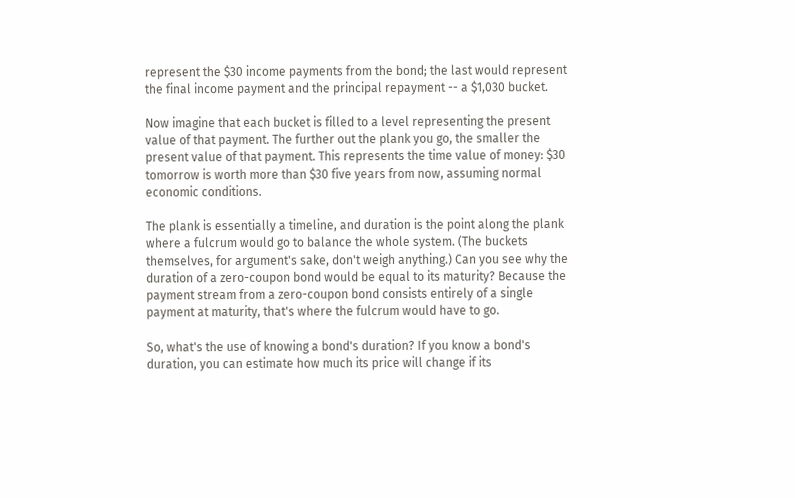represent the $30 income payments from the bond; the last would represent the final income payment and the principal repayment -- a $1,030 bucket.

Now imagine that each bucket is filled to a level representing the present value of that payment. The further out the plank you go, the smaller the present value of that payment. This represents the time value of money: $30 tomorrow is worth more than $30 five years from now, assuming normal economic conditions.

The plank is essentially a timeline, and duration is the point along the plank where a fulcrum would go to balance the whole system. (The buckets themselves, for argument's sake, don't weigh anything.) Can you see why the duration of a zero-coupon bond would be equal to its maturity? Because the payment stream from a zero-coupon bond consists entirely of a single payment at maturity, that's where the fulcrum would have to go.

So, what's the use of knowing a bond's duration? If you know a bond's duration, you can estimate how much its price will change if its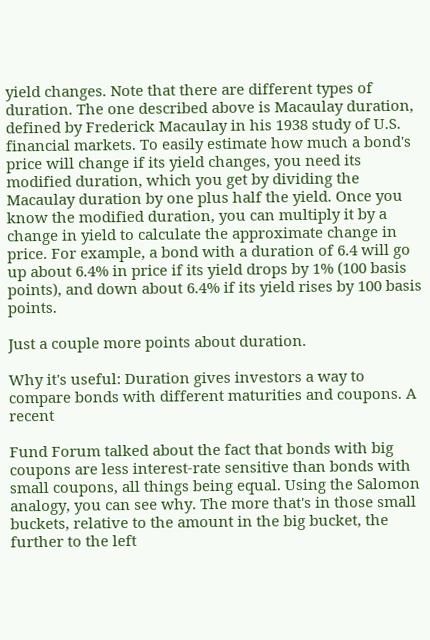yield changes. Note that there are different types of duration. The one described above is Macaulay duration, defined by Frederick Macaulay in his 1938 study of U.S. financial markets. To easily estimate how much a bond's price will change if its yield changes, you need its modified duration, which you get by dividing the Macaulay duration by one plus half the yield. Once you know the modified duration, you can multiply it by a change in yield to calculate the approximate change in price. For example, a bond with a duration of 6.4 will go up about 6.4% in price if its yield drops by 1% (100 basis points), and down about 6.4% if its yield rises by 100 basis points.

Just a couple more points about duration.

Why it's useful: Duration gives investors a way to compare bonds with different maturities and coupons. A recent

Fund Forum talked about the fact that bonds with big coupons are less interest-rate sensitive than bonds with small coupons, all things being equal. Using the Salomon analogy, you can see why. The more that's in those small buckets, relative to the amount in the big bucket, the further to the left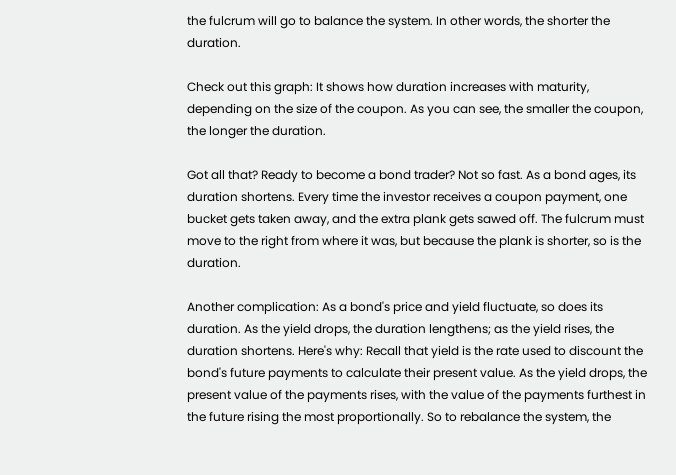the fulcrum will go to balance the system. In other words, the shorter the duration.

Check out this graph: It shows how duration increases with maturity, depending on the size of the coupon. As you can see, the smaller the coupon, the longer the duration.

Got all that? Ready to become a bond trader? Not so fast. As a bond ages, its duration shortens. Every time the investor receives a coupon payment, one bucket gets taken away, and the extra plank gets sawed off. The fulcrum must move to the right from where it was, but because the plank is shorter, so is the duration.

Another complication: As a bond's price and yield fluctuate, so does its duration. As the yield drops, the duration lengthens; as the yield rises, the duration shortens. Here's why: Recall that yield is the rate used to discount the bond's future payments to calculate their present value. As the yield drops, the present value of the payments rises, with the value of the payments furthest in the future rising the most proportionally. So to rebalance the system, the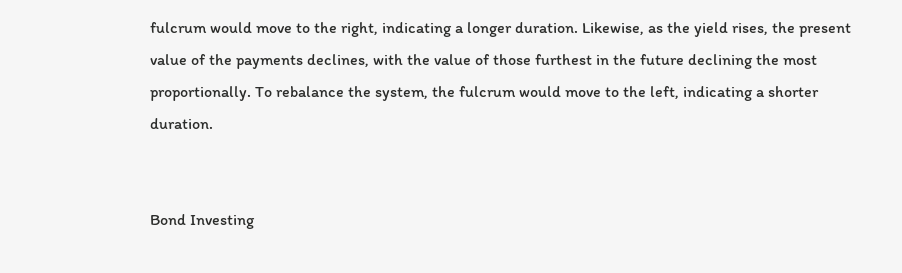fulcrum would move to the right, indicating a longer duration. Likewise, as the yield rises, the present value of the payments declines, with the value of those furthest in the future declining the most proportionally. To rebalance the system, the fulcrum would move to the left, indicating a shorter duration.


Bond Investing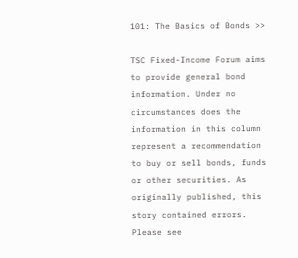101: The Basics of Bonds >>

TSC Fixed-Income Forum aims to provide general bond information. Under no circumstances does the information in this column represent a recommendation to buy or sell bonds, funds or other securities. As originally published, this story contained errors. Please see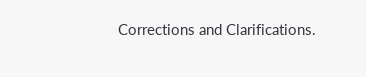Corrections and Clarifications.